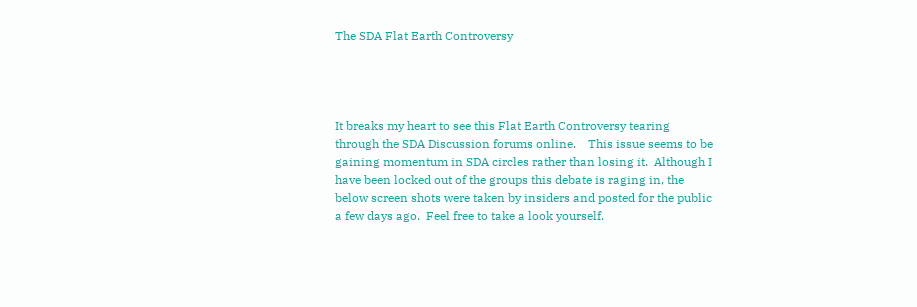The SDA Flat Earth Controversy




It breaks my heart to see this Flat Earth Controversy tearing through the SDA Discussion forums online.    This issue seems to be gaining momentum in SDA circles rather than losing it.  Although I have been locked out of the groups this debate is raging in, the below screen shots were taken by insiders and posted for the public a few days ago.  Feel free to take a look yourself.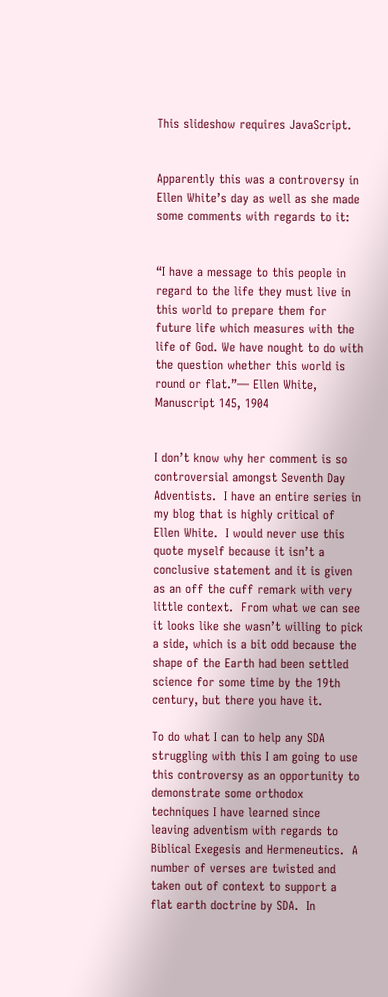This slideshow requires JavaScript.


Apparently this was a controversy in Ellen White’s day as well as she made some comments with regards to it:


“I have a message to this people in regard to the life they must live in this world to prepare them for future life which measures with the life of God. We have nought to do with the question whether this world is round or flat.”— Ellen White, Manuscript 145, 1904


I don’t know why her comment is so controversial amongst Seventh Day Adventists.  I have an entire series in my blog that is highly critical of Ellen White.  I would never use this quote myself because it isn’t a conclusive statement and it is given as an off the cuff remark with very little context.  From what we can see it looks like she wasn’t willing to pick a side, which is a bit odd because the shape of the Earth had been settled science for some time by the 19th century, but there you have it.

To do what I can to help any SDA struggling with this I am going to use this controversy as an opportunity to demonstrate some orthodox techniques I have learned since leaving adventism with regards to Biblical Exegesis and Hermeneutics.  A number of verses are twisted and taken out of context to support a flat earth doctrine by SDA.  In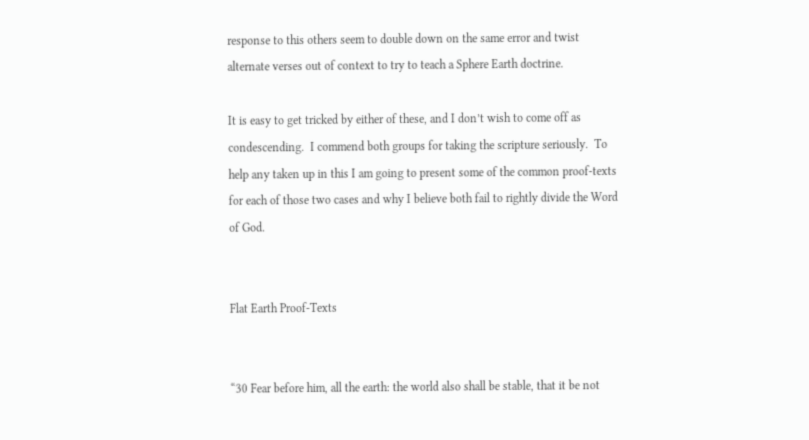response to this others seem to double down on the same error and twist alternate verses out of context to try to teach a Sphere Earth doctrine.

It is easy to get tricked by either of these, and I don’t wish to come off as condescending.  I commend both groups for taking the scripture seriously.  To help any taken up in this I am going to present some of the common proof-texts for each of those two cases and why I believe both fail to rightly divide the Word of God.


Flat Earth Proof-Texts


“30 Fear before him, all the earth: the world also shall be stable, that it be not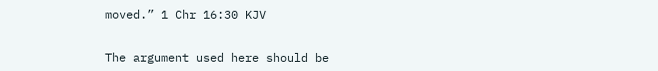moved.” 1 Chr 16:30 KJV


The argument used here should be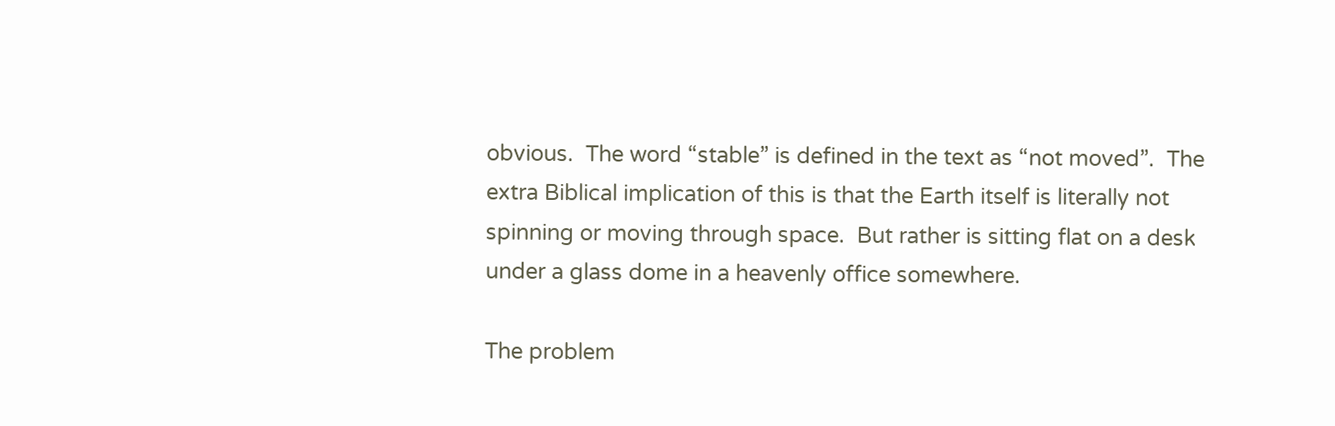obvious.  The word “stable” is defined in the text as “not moved”.  The extra Biblical implication of this is that the Earth itself is literally not spinning or moving through space.  But rather is sitting flat on a desk under a glass dome in a heavenly office somewhere.

The problem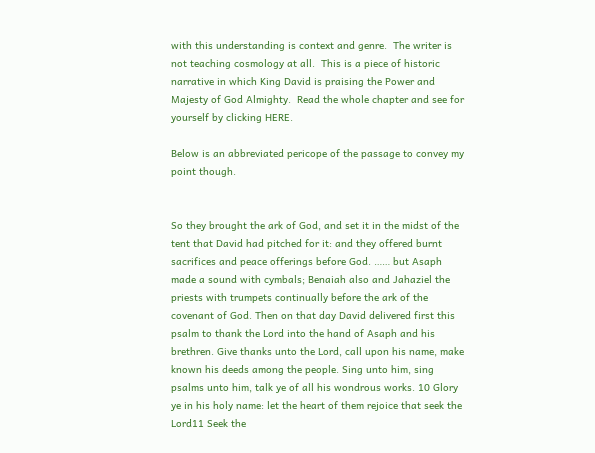with this understanding is context and genre.  The writer is not teaching cosmology at all.  This is a piece of historic narrative in which King David is praising the Power and Majesty of God Almighty.  Read the whole chapter and see for yourself by clicking HERE.

Below is an abbreviated pericope of the passage to convey my point though.


So they brought the ark of God, and set it in the midst of the tent that David had pitched for it: and they offered burnt sacrifices and peace offerings before God. …… but Asaph made a sound with cymbals; Benaiah also and Jahaziel the priests with trumpets continually before the ark of the covenant of God. Then on that day David delivered first this psalm to thank the Lord into the hand of Asaph and his brethren. Give thanks unto the Lord, call upon his name, make known his deeds among the people. Sing unto him, sing psalms unto him, talk ye of all his wondrous works. 10 Glory ye in his holy name: let the heart of them rejoice that seek the Lord11 Seek the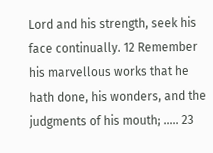Lord and his strength, seek his face continually. 12 Remember his marvellous works that he hath done, his wonders, and the judgments of his mouth; ….. 23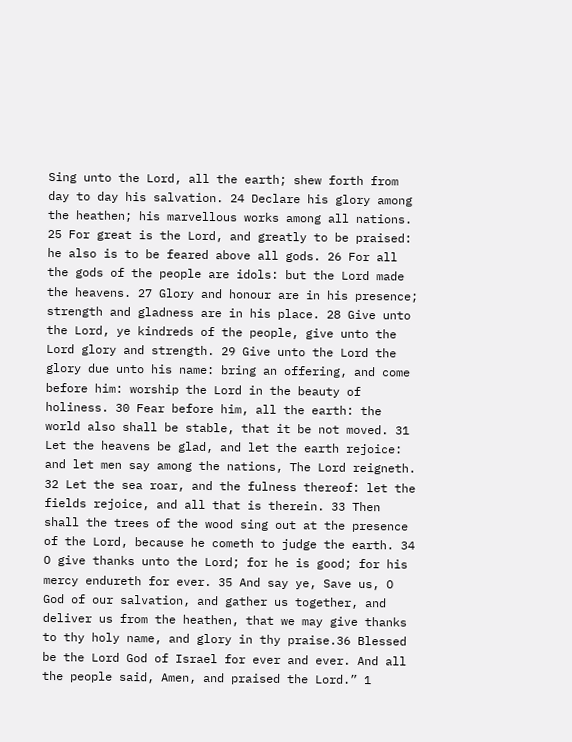Sing unto the Lord, all the earth; shew forth from day to day his salvation. 24 Declare his glory among the heathen; his marvellous works among all nations. 25 For great is the Lord, and greatly to be praised: he also is to be feared above all gods. 26 For all the gods of the people are idols: but the Lord made the heavens. 27 Glory and honour are in his presence; strength and gladness are in his place. 28 Give unto the Lord, ye kindreds of the people, give unto the Lord glory and strength. 29 Give unto the Lord the glory due unto his name: bring an offering, and come before him: worship the Lord in the beauty of holiness. 30 Fear before him, all the earth: the world also shall be stable, that it be not moved. 31 Let the heavens be glad, and let the earth rejoice: and let men say among the nations, The Lord reigneth. 32 Let the sea roar, and the fulness thereof: let the fields rejoice, and all that is therein. 33 Then shall the trees of the wood sing out at the presence of the Lord, because he cometh to judge the earth. 34 O give thanks unto the Lord; for he is good; for his mercy endureth for ever. 35 And say ye, Save us, O God of our salvation, and gather us together, and deliver us from the heathen, that we may give thanks to thy holy name, and glory in thy praise.36 Blessed be the Lord God of Israel for ever and ever. And all the people said, Amen, and praised the Lord.” 1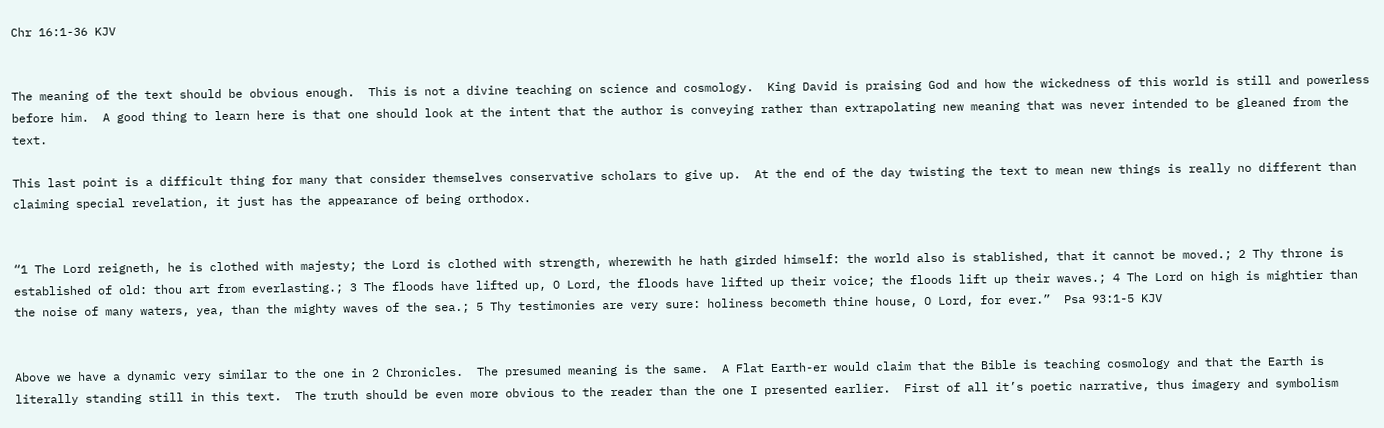Chr 16:1-36 KJV


The meaning of the text should be obvious enough.  This is not a divine teaching on science and cosmology.  King David is praising God and how the wickedness of this world is still and powerless before him.  A good thing to learn here is that one should look at the intent that the author is conveying rather than extrapolating new meaning that was never intended to be gleaned from the text.

This last point is a difficult thing for many that consider themselves conservative scholars to give up.  At the end of the day twisting the text to mean new things is really no different than claiming special revelation, it just has the appearance of being orthodox.


“1 The Lord reigneth, he is clothed with majesty; the Lord is clothed with strength, wherewith he hath girded himself: the world also is stablished, that it cannot be moved.; 2 Thy throne is established of old: thou art from everlasting.; 3 The floods have lifted up, O Lord, the floods have lifted up their voice; the floods lift up their waves.; 4 The Lord on high is mightier than the noise of many waters, yea, than the mighty waves of the sea.; 5 Thy testimonies are very sure: holiness becometh thine house, O Lord, for ever.”  Psa 93:1-5 KJV


Above we have a dynamic very similar to the one in 2 Chronicles.  The presumed meaning is the same.  A Flat Earth-er would claim that the Bible is teaching cosmology and that the Earth is literally standing still in this text.  The truth should be even more obvious to the reader than the one I presented earlier.  First of all it’s poetic narrative, thus imagery and symbolism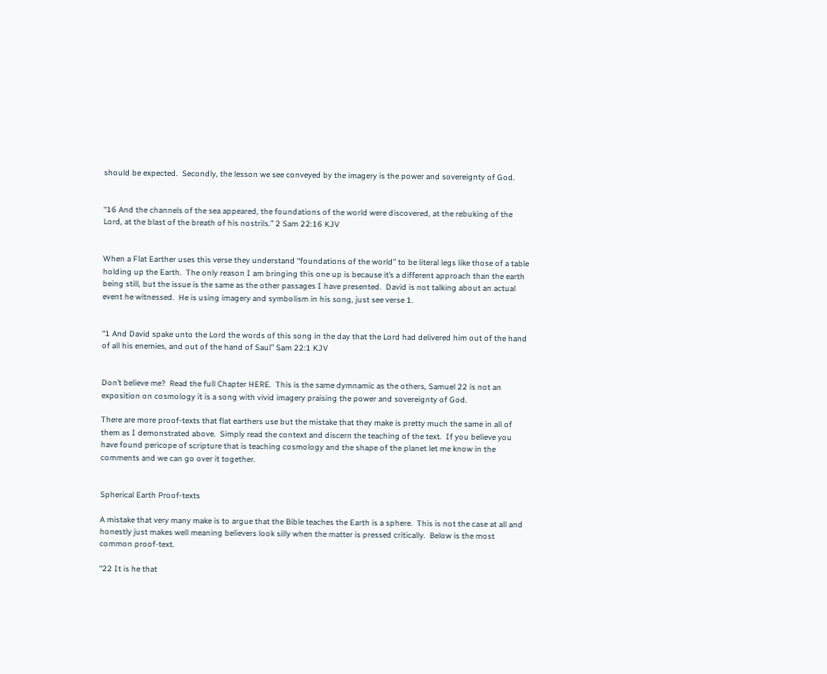should be expected.  Secondly, the lesson we see conveyed by the imagery is the power and sovereignty of God.


“16 And the channels of the sea appeared, the foundations of the world were discovered, at the rebuking of the Lord, at the blast of the breath of his nostrils.” 2 Sam 22:16 KJV


When a Flat Earther uses this verse they understand “foundations of the world” to be literal legs like those of a table holding up the Earth.  The only reason I am bringing this one up is because it’s a different approach than the earth being still, but the issue is the same as the other passages I have presented.  David is not talking about an actual event he witnessed.  He is using imagery and symbolism in his song, just see verse 1.


“1 And David spake unto the Lord the words of this song in the day that the Lord had delivered him out of the hand of all his enemies, and out of the hand of Saul” Sam 22:1 KJV


Don’t believe me?  Read the full Chapter HERE.  This is the same dymnamic as the others, Samuel 22 is not an exposition on cosmology it is a song with vivid imagery praising the power and sovereignty of God.

There are more proof-texts that flat earthers use but the mistake that they make is pretty much the same in all of them as I demonstrated above.  Simply read the context and discern the teaching of the text.  If you believe you have found pericope of scripture that is teaching cosmology and the shape of the planet let me know in the comments and we can go over it together.


Spherical Earth Proof-texts

A mistake that very many make is to argue that the Bible teaches the Earth is a sphere.  This is not the case at all and honestly just makes well meaning believers look silly when the matter is pressed critically.  Below is the most common proof-text.

“22 It is he that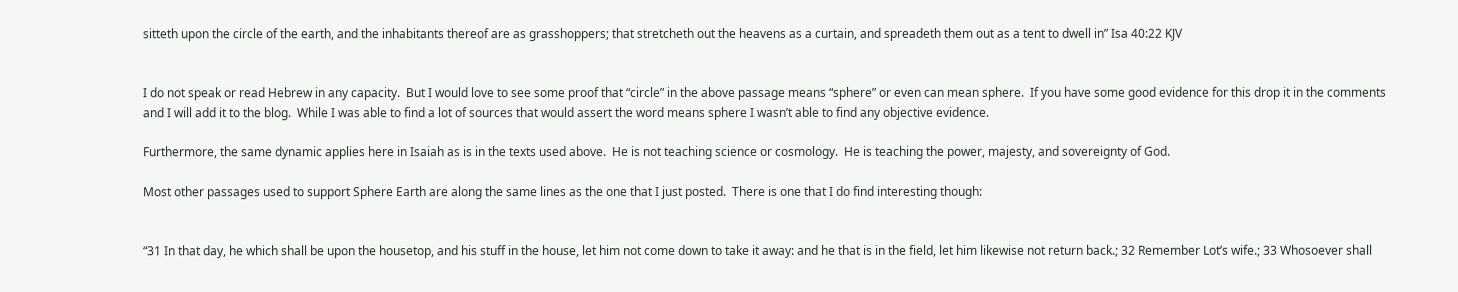sitteth upon the circle of the earth, and the inhabitants thereof are as grasshoppers; that stretcheth out the heavens as a curtain, and spreadeth them out as a tent to dwell in” Isa 40:22 KJV


I do not speak or read Hebrew in any capacity.  But I would love to see some proof that “circle” in the above passage means “sphere” or even can mean sphere.  If you have some good evidence for this drop it in the comments and I will add it to the blog.  While I was able to find a lot of sources that would assert the word means sphere I wasn’t able to find any objective evidence.

Furthermore, the same dynamic applies here in Isaiah as is in the texts used above.  He is not teaching science or cosmology.  He is teaching the power, majesty, and sovereignty of God.

Most other passages used to support Sphere Earth are along the same lines as the one that I just posted.  There is one that I do find interesting though:


“31 In that day, he which shall be upon the housetop, and his stuff in the house, let him not come down to take it away: and he that is in the field, let him likewise not return back.; 32 Remember Lot’s wife.; 33 Whosoever shall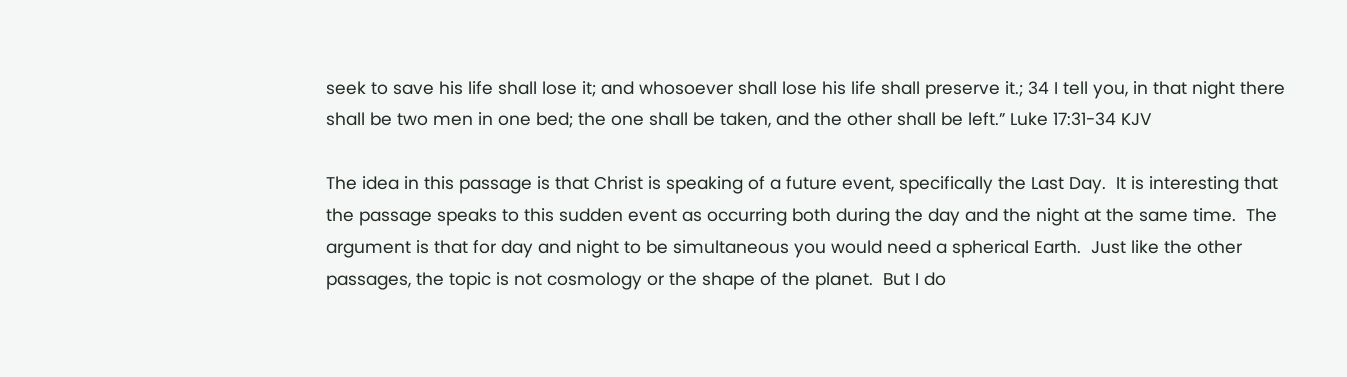seek to save his life shall lose it; and whosoever shall lose his life shall preserve it.; 34 I tell you, in that night there shall be two men in one bed; the one shall be taken, and the other shall be left.” Luke 17:31-34 KJV

The idea in this passage is that Christ is speaking of a future event, specifically the Last Day.  It is interesting that the passage speaks to this sudden event as occurring both during the day and the night at the same time.  The argument is that for day and night to be simultaneous you would need a spherical Earth.  Just like the other passages, the topic is not cosmology or the shape of the planet.  But I do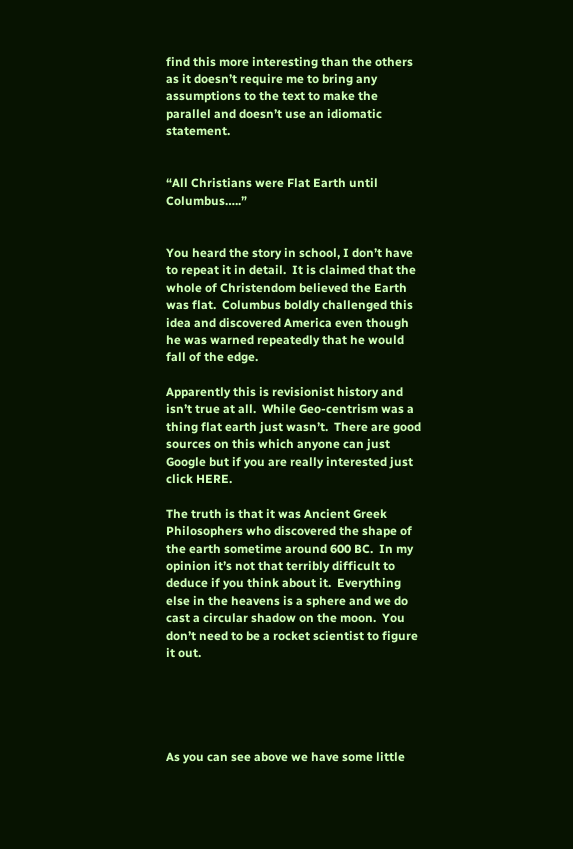find this more interesting than the others as it doesn’t require me to bring any assumptions to the text to make the parallel and doesn’t use an idiomatic statement.


“All Christians were Flat Earth until Columbus…..”


You heard the story in school, I don’t have to repeat it in detail.  It is claimed that the whole of Christendom believed the Earth was flat.  Columbus boldly challenged this idea and discovered America even though he was warned repeatedly that he would fall of the edge.

Apparently this is revisionist history and isn’t true at all.  While Geo-centrism was a thing flat earth just wasn’t.  There are good sources on this which anyone can just Google but if you are really interested just click HERE.

The truth is that it was Ancient Greek Philosophers who discovered the shape of the earth sometime around 600 BC.  In my opinion it’s not that terribly difficult to deduce if you think about it.  Everything else in the heavens is a sphere and we do cast a circular shadow on the moon.  You don’t need to be a rocket scientist to figure it out.





As you can see above we have some little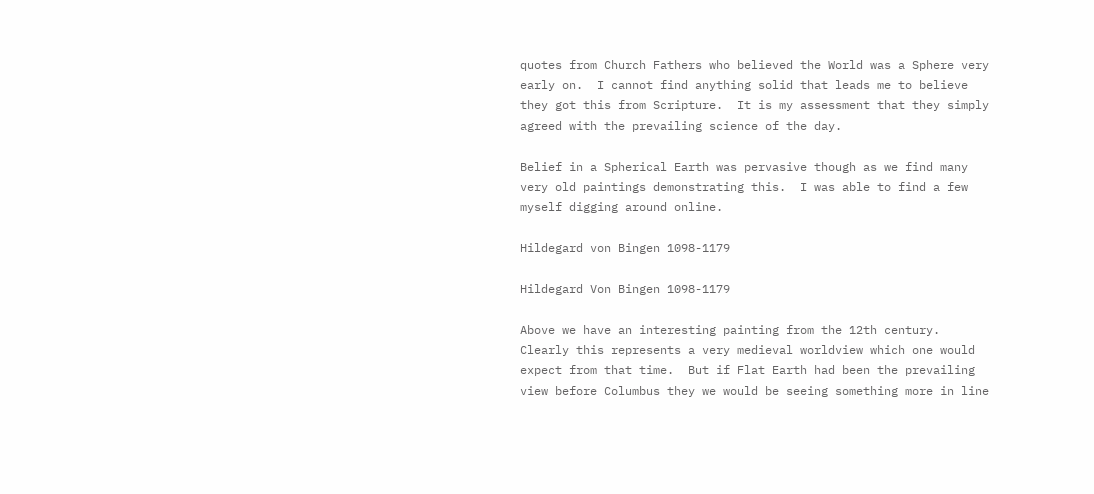quotes from Church Fathers who believed the World was a Sphere very early on.  I cannot find anything solid that leads me to believe they got this from Scripture.  It is my assessment that they simply agreed with the prevailing science of the day.

Belief in a Spherical Earth was pervasive though as we find many very old paintings demonstrating this.  I was able to find a few myself digging around online.

Hildegard von Bingen 1098-1179

Hildegard Von Bingen 1098-1179

Above we have an interesting painting from the 12th century.  Clearly this represents a very medieval worldview which one would expect from that time.  But if Flat Earth had been the prevailing view before Columbus they we would be seeing something more in line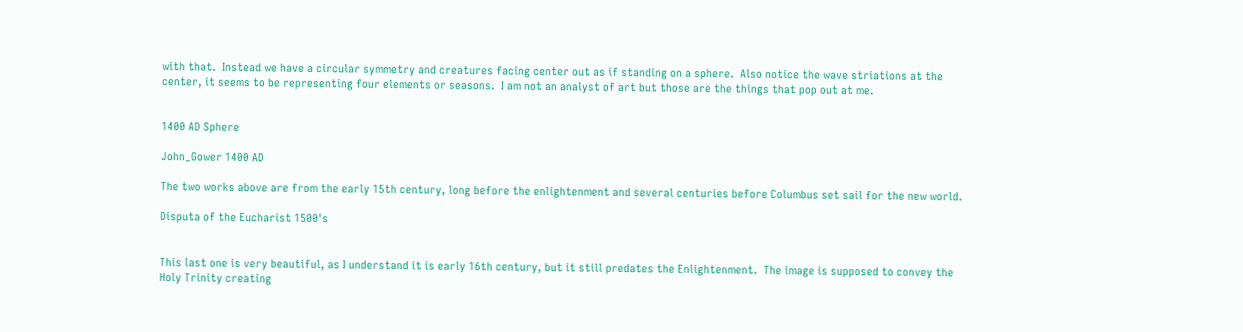with that.  Instead we have a circular symmetry and creatures facing center out as if standing on a sphere.  Also notice the wave striations at the center, it seems to be representing four elements or seasons.  I am not an analyst of art but those are the things that pop out at me.


1400 AD Sphere

John_Gower 1400 AD

The two works above are from the early 15th century, long before the enlightenment and several centuries before Columbus set sail for the new world.

Disputa of the Eucharist 1500's


This last one is very beautiful, as I understand it is early 16th century, but it still predates the Enlightenment.  The image is supposed to convey the Holy Trinity creating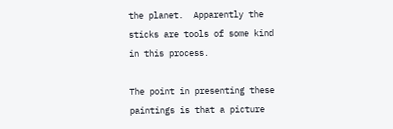the planet.  Apparently the sticks are tools of some kind in this process.

The point in presenting these paintings is that a picture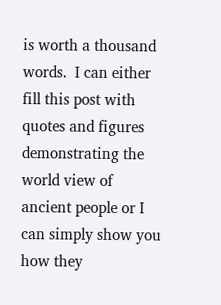is worth a thousand words.  I can either fill this post with quotes and figures demonstrating the world view of ancient people or I can simply show you how they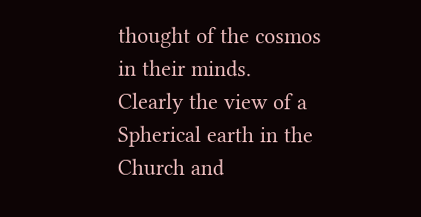thought of the cosmos in their minds.  Clearly the view of a Spherical earth in the Church and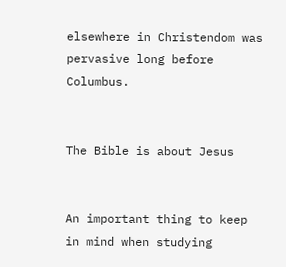elsewhere in Christendom was pervasive long before Columbus.


The Bible is about Jesus


An important thing to keep in mind when studying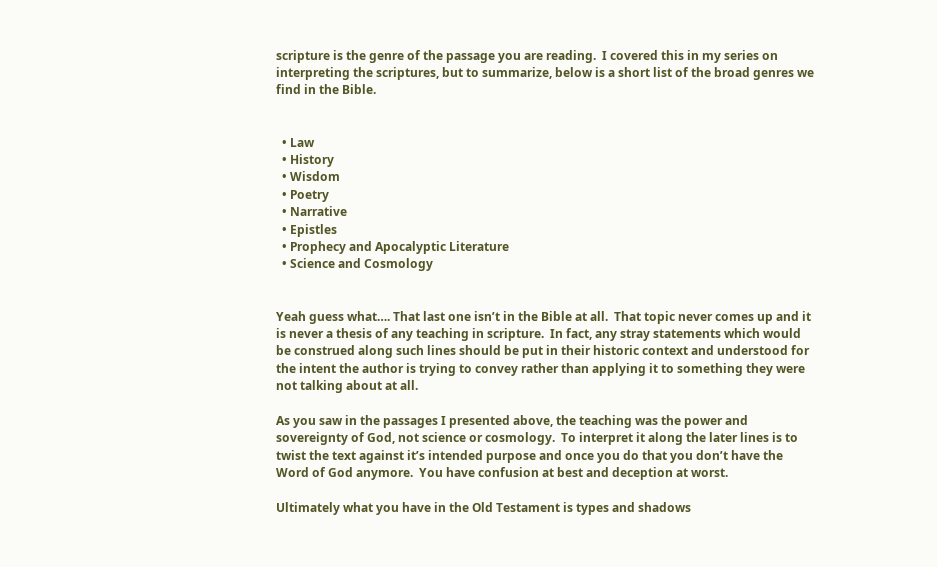scripture is the genre of the passage you are reading.  I covered this in my series on interpreting the scriptures, but to summarize, below is a short list of the broad genres we find in the Bible.


  • Law
  • History
  • Wisdom
  • Poetry
  • Narrative
  • Epistles
  • Prophecy and Apocalyptic Literature
  • Science and Cosmology


Yeah guess what…. That last one isn’t in the Bible at all.  That topic never comes up and it is never a thesis of any teaching in scripture.  In fact, any stray statements which would be construed along such lines should be put in their historic context and understood for the intent the author is trying to convey rather than applying it to something they were not talking about at all.

As you saw in the passages I presented above, the teaching was the power and sovereignty of God, not science or cosmology.  To interpret it along the later lines is to twist the text against it’s intended purpose and once you do that you don’t have the Word of God anymore.  You have confusion at best and deception at worst.

Ultimately what you have in the Old Testament is types and shadows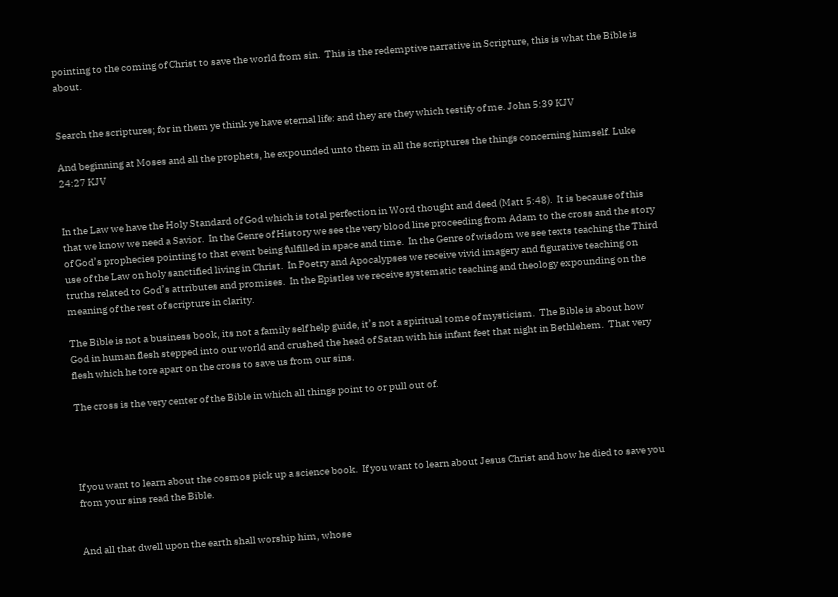pointing to the coming of Christ to save the world from sin.  This is the redemptive narrative in Scripture, this is what the Bible is about.


Search the scriptures; for in them ye think ye have eternal life: and they are they which testify of me. John 5:39 KJV

And beginning at Moses and all the prophets, he expounded unto them in all the scriptures the things concerning himself. Luke 24:27 KJV


In the Law we have the Holy Standard of God which is total perfection in Word thought and deed (Matt 5:48).  It is because of this that we know we need a Savior.  In the Genre of History we see the very blood line proceeding from Adam to the cross and the story of God’s prophecies pointing to that event being fulfilled in space and time.  In the Genre of wisdom we see texts teaching the Third use of the Law on holy sanctified living in Christ.  In Poetry and Apocalypses we receive vivid imagery and figurative teaching on truths related to God’s attributes and promises.  In the Epistles we receive systematic teaching and theology expounding on the meaning of the rest of scripture in clarity.

The Bible is not a business book, its not a family self help guide, it’s not a spiritual tome of mysticism.  The Bible is about how God in human flesh stepped into our world and crushed the head of Satan with his infant feet that night in Bethlehem.  That very  flesh which he tore apart on the cross to save us from our sins.

The cross is the very center of the Bible in which all things point to or pull out of.




If you want to learn about the cosmos pick up a science book.  If you want to learn about Jesus Christ and how he died to save you from your sins read the Bible.


And all that dwell upon the earth shall worship him, whose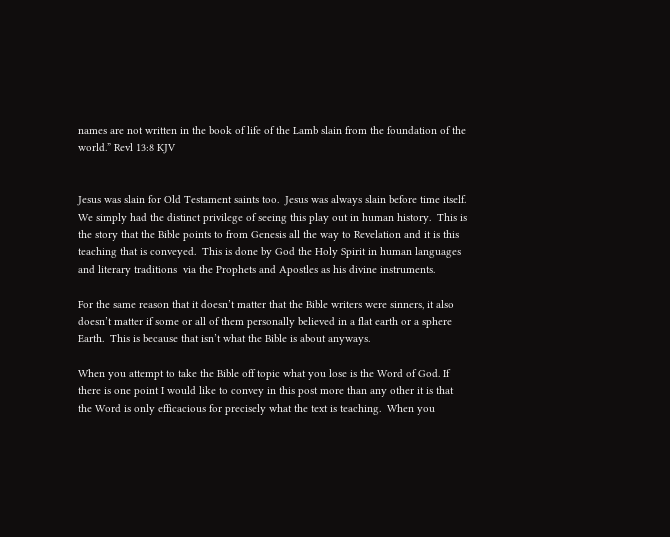names are not written in the book of life of the Lamb slain from the foundation of the world.” Revl 13:8 KJV


Jesus was slain for Old Testament saints too.  Jesus was always slain before time itself.  We simply had the distinct privilege of seeing this play out in human history.  This is the story that the Bible points to from Genesis all the way to Revelation and it is this teaching that is conveyed.  This is done by God the Holy Spirit in human languages and literary traditions  via the Prophets and Apostles as his divine instruments.

For the same reason that it doesn’t matter that the Bible writers were sinners, it also doesn’t matter if some or all of them personally believed in a flat earth or a sphere Earth.  This is because that isn’t what the Bible is about anyways.

When you attempt to take the Bible off topic what you lose is the Word of God. If there is one point I would like to convey in this post more than any other it is that the Word is only efficacious for precisely what the text is teaching.  When you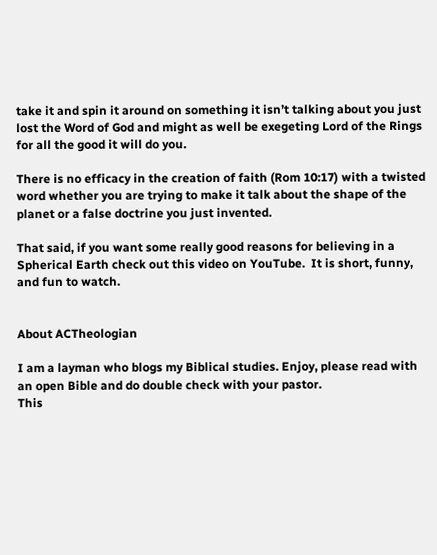take it and spin it around on something it isn’t talking about you just lost the Word of God and might as well be exegeting Lord of the Rings for all the good it will do you.

There is no efficacy in the creation of faith (Rom 10:17) with a twisted word whether you are trying to make it talk about the shape of the planet or a false doctrine you just invented.

That said, if you want some really good reasons for believing in a Spherical Earth check out this video on YouTube.  It is short, funny, and fun to watch.


About ACTheologian

I am a layman who blogs my Biblical studies. Enjoy, please read with an open Bible and do double check with your pastor.
This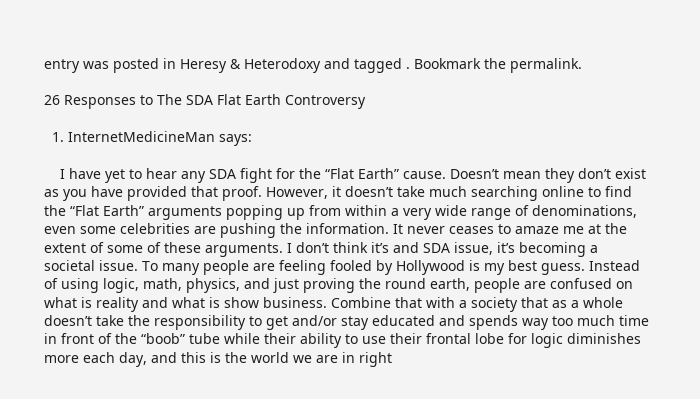entry was posted in Heresy & Heterodoxy and tagged . Bookmark the permalink.

26 Responses to The SDA Flat Earth Controversy

  1. InternetMedicineMan says:

    I have yet to hear any SDA fight for the “Flat Earth” cause. Doesn’t mean they don’t exist as you have provided that proof. However, it doesn’t take much searching online to find the “Flat Earth” arguments popping up from within a very wide range of denominations, even some celebrities are pushing the information. It never ceases to amaze me at the extent of some of these arguments. I don’t think it’s and SDA issue, it’s becoming a societal issue. To many people are feeling fooled by Hollywood is my best guess. Instead of using logic, math, physics, and just proving the round earth, people are confused on what is reality and what is show business. Combine that with a society that as a whole doesn’t take the responsibility to get and/or stay educated and spends way too much time in front of the “boob” tube while their ability to use their frontal lobe for logic diminishes more each day, and this is the world we are in right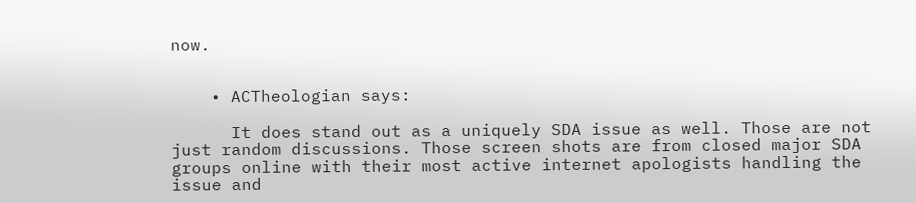now.


    • ACTheologian says:

      It does stand out as a uniquely SDA issue as well. Those are not just random discussions. Those screen shots are from closed major SDA groups online with their most active internet apologists handling the issue and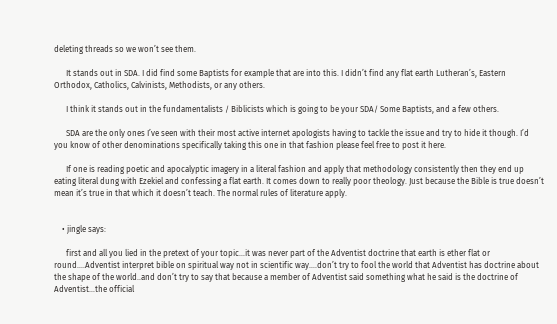deleting threads so we won’t see them.

      It stands out in SDA. I did find some Baptists for example that are into this. I didn’t find any flat earth Lutheran’s, Eastern Orthodox, Catholics, Calvinists, Methodists, or any others.

      I think it stands out in the fundamentalists / Biblicists which is going to be your SDA/ Some Baptists, and a few others.

      SDA are the only ones I’ve seen with their most active internet apologists having to tackle the issue and try to hide it though. I’d you know of other denominations specifically taking this one in that fashion please feel free to post it here.

      If one is reading poetic and apocalyptic imagery in a literal fashion and apply that methodology consistently then they end up eating literal dung with Ezekiel and confessing a flat earth. It comes down to really poor theology. Just because the Bible is true doesn’t mean it’s true in that which it doesn’t teach. The normal rules of literature apply.


    • jingle says:

      first and all you lied in the pretext of your topic…it was never part of the Adventist doctrine that earth is ether flat or round….Adventist interpret bible on spiritual way not in scientific way….don’t try to fool the world that Adventist has doctrine about the shape of the world..and don’t try to say that because a member of Adventist said something what he said is the doctrine of Adventist…the official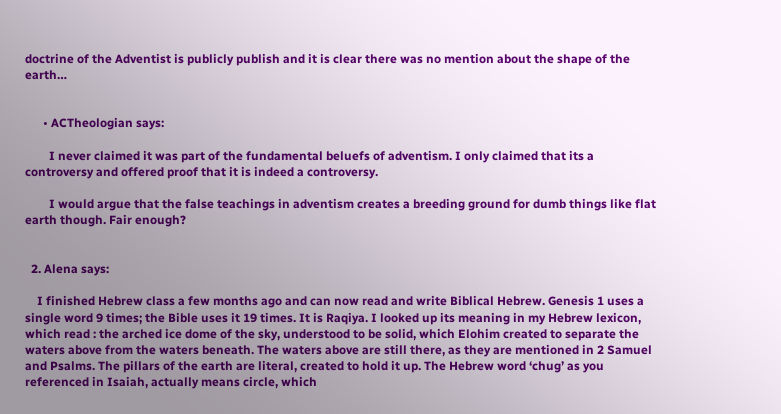doctrine of the Adventist is publicly publish and it is clear there was no mention about the shape of the earth…


      • ACTheologian says:

        I never claimed it was part of the fundamental beluefs of adventism. I only claimed that its a controversy and offered proof that it is indeed a controversy.

        I would argue that the false teachings in adventism creates a breeding ground for dumb things like flat earth though. Fair enough?


  2. Alena says:

    I finished Hebrew class a few months ago and can now read and write Biblical Hebrew. Genesis 1 uses a single word 9 times; the Bible uses it 19 times. It is Raqiya. I looked up its meaning in my Hebrew lexicon, which read : the arched ice dome of the sky, understood to be solid, which Elohim created to separate the waters above from the waters beneath. The waters above are still there, as they are mentioned in 2 Samuel and Psalms. The pillars of the earth are literal, created to hold it up. The Hebrew word ‘chug’ as you referenced in Isaiah, actually means circle, which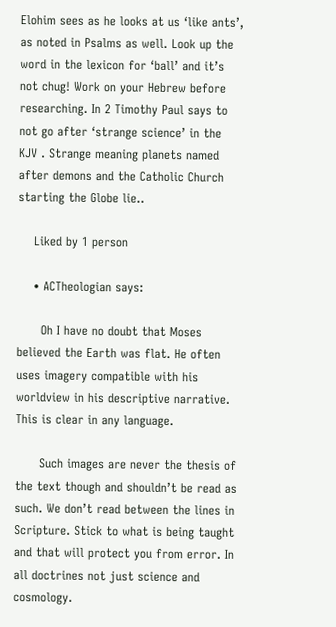Elohim sees as he looks at us ‘like ants’, as noted in Psalms as well. Look up the word in the lexicon for ‘ball’ and it’s not chug! Work on your Hebrew before researching. In 2 Timothy Paul says to not go after ‘strange science’ in the KJV . Strange meaning planets named after demons and the Catholic Church starting the Globe lie..

    Liked by 1 person

    • ACTheologian says:

      Oh I have no doubt that Moses believed the Earth was flat. He often uses imagery compatible with his worldview in his descriptive narrative. This is clear in any language.

      Such images are never the thesis of the text though and shouldn’t be read as such. We don’t read between the lines in Scripture. Stick to what is being taught and that will protect you from error. In all doctrines not just science and cosmology.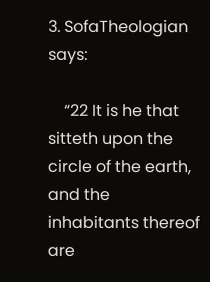3. SofaTheologian says:

    “22 It is he that sitteth upon the circle of the earth, and the inhabitants thereof are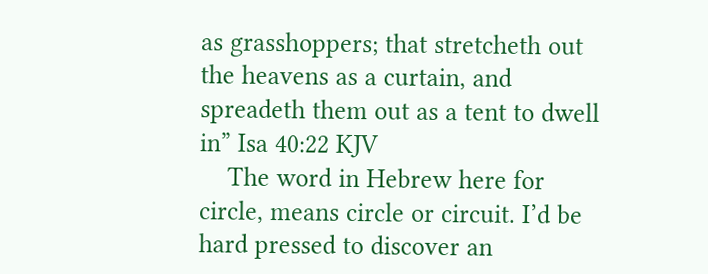as grasshoppers; that stretcheth out the heavens as a curtain, and spreadeth them out as a tent to dwell in” Isa 40:22 KJV
    The word in Hebrew here for circle, means circle or circuit. I’d be hard pressed to discover an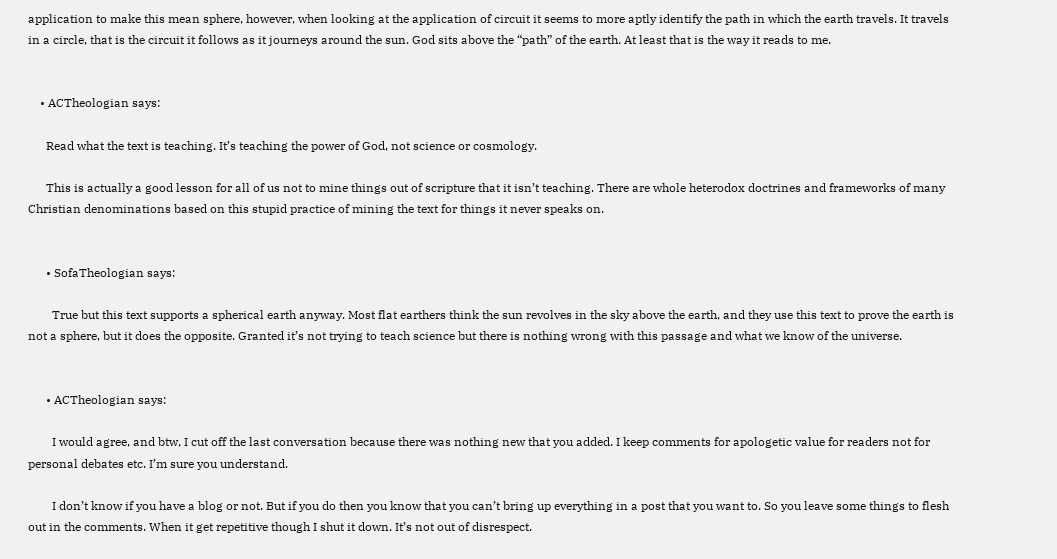application to make this mean sphere, however, when looking at the application of circuit it seems to more aptly identify the path in which the earth travels. It travels in a circle, that is the circuit it follows as it journeys around the sun. God sits above the “path” of the earth. At least that is the way it reads to me.


    • ACTheologian says:

      Read what the text is teaching. It’s teaching the power of God, not science or cosmology.

      This is actually a good lesson for all of us not to mine things out of scripture that it isn’t teaching. There are whole heterodox doctrines and frameworks of many Christian denominations based on this stupid practice of mining the text for things it never speaks on.


      • SofaTheologian says:

        True but this text supports a spherical earth anyway. Most flat earthers think the sun revolves in the sky above the earth, and they use this text to prove the earth is not a sphere, but it does the opposite. Granted it’s not trying to teach science but there is nothing wrong with this passage and what we know of the universe.


      • ACTheologian says:

        I would agree, and btw, I cut off the last conversation because there was nothing new that you added. I keep comments for apologetic value for readers not for personal debates etc. I’m sure you understand.

        I don’t know if you have a blog or not. But if you do then you know that you can’t bring up everything in a post that you want to. So you leave some things to flesh out in the comments. When it get repetitive though I shut it down. It’s not out of disrespect.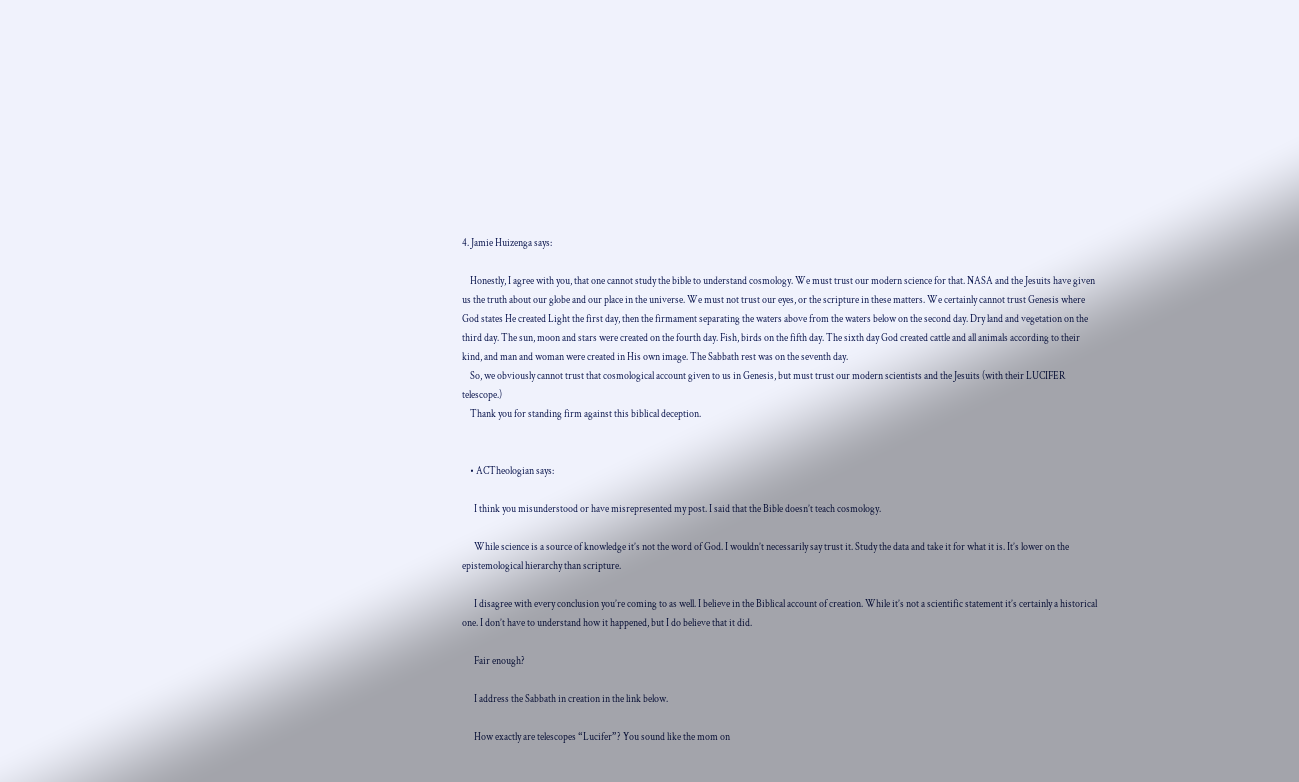4. Jamie Huizenga says:

    Honestly, I agree with you, that one cannot study the bible to understand cosmology. We must trust our modern science for that. NASA and the Jesuits have given us the truth about our globe and our place in the universe. We must not trust our eyes, or the scripture in these matters. We certainly cannot trust Genesis where God states He created Light the first day, then the firmament separating the waters above from the waters below on the second day. Dry land and vegetation on the third day. The sun, moon and stars were created on the fourth day. Fish, birds on the fifth day. The sixth day God created cattle and all animals according to their kind, and man and woman were created in His own image. The Sabbath rest was on the seventh day.
    So, we obviously cannot trust that cosmological account given to us in Genesis, but must trust our modern scientists and the Jesuits (with their LUCIFER telescope.)
    Thank you for standing firm against this biblical deception.


    • ACTheologian says:

      I think you misunderstood or have misrepresented my post. I said that the Bible doesn’t teach cosmology.

      While science is a source of knowledge it’s not the word of God. I wouldn’t necessarily say trust it. Study the data and take it for what it is. It’s lower on the epistemological hierarchy than scripture.

      I disagree with every conclusion you’re coming to as well. I believe in the Biblical account of creation. While it’s not a scientific statement it’s certainly a historical one. I don’t have to understand how it happened, but I do believe that it did.

      Fair enough?

      I address the Sabbath in creation in the link below.

      How exactly are telescopes “Lucifer”? You sound like the mom on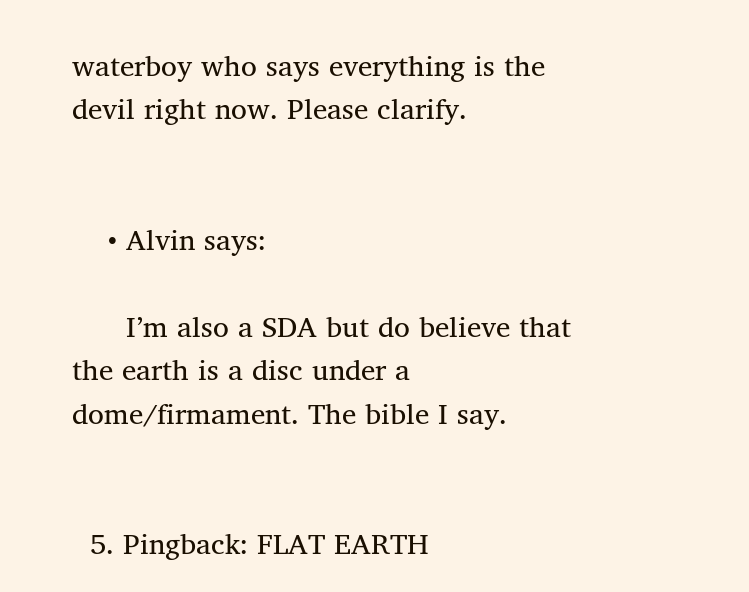waterboy who says everything is the devil right now. Please clarify.


    • Alvin says:

      I’m also a SDA but do believe that the earth is a disc under a dome/firmament. The bible I say.


  5. Pingback: FLAT EARTH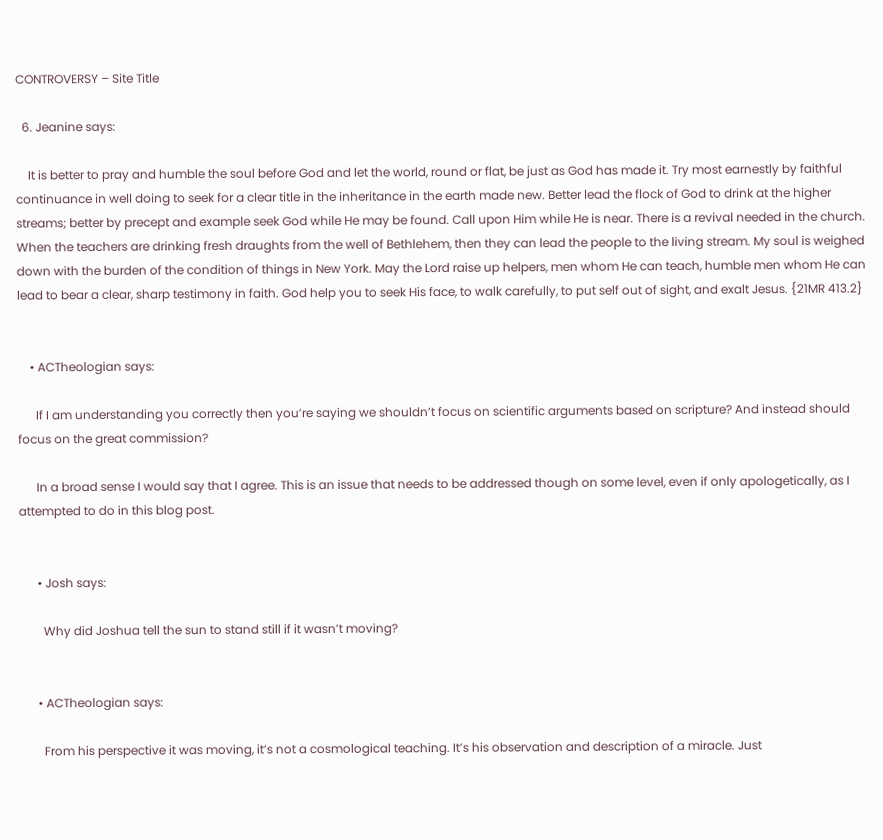CONTROVERSY – Site Title

  6. Jeanine says:

    It is better to pray and humble the soul before God and let the world, round or flat, be just as God has made it. Try most earnestly by faithful continuance in well doing to seek for a clear title in the inheritance in the earth made new. Better lead the flock of God to drink at the higher streams; better by precept and example seek God while He may be found. Call upon Him while He is near. There is a revival needed in the church. When the teachers are drinking fresh draughts from the well of Bethlehem, then they can lead the people to the living stream. My soul is weighed down with the burden of the condition of things in New York. May the Lord raise up helpers, men whom He can teach, humble men whom He can lead to bear a clear, sharp testimony in faith. God help you to seek His face, to walk carefully, to put self out of sight, and exalt Jesus. {21MR 413.2}


    • ACTheologian says:

      If I am understanding you correctly then you’re saying we shouldn’t focus on scientific arguments based on scripture? And instead should focus on the great commission?

      In a broad sense I would say that I agree. This is an issue that needs to be addressed though on some level, even if only apologetically, as I attempted to do in this blog post.


      • Josh says:

        Why did Joshua tell the sun to stand still if it wasn’t moving?


      • ACTheologian says:

        From his perspective it was moving, it’s not a cosmological teaching. It’s his observation and description of a miracle. Just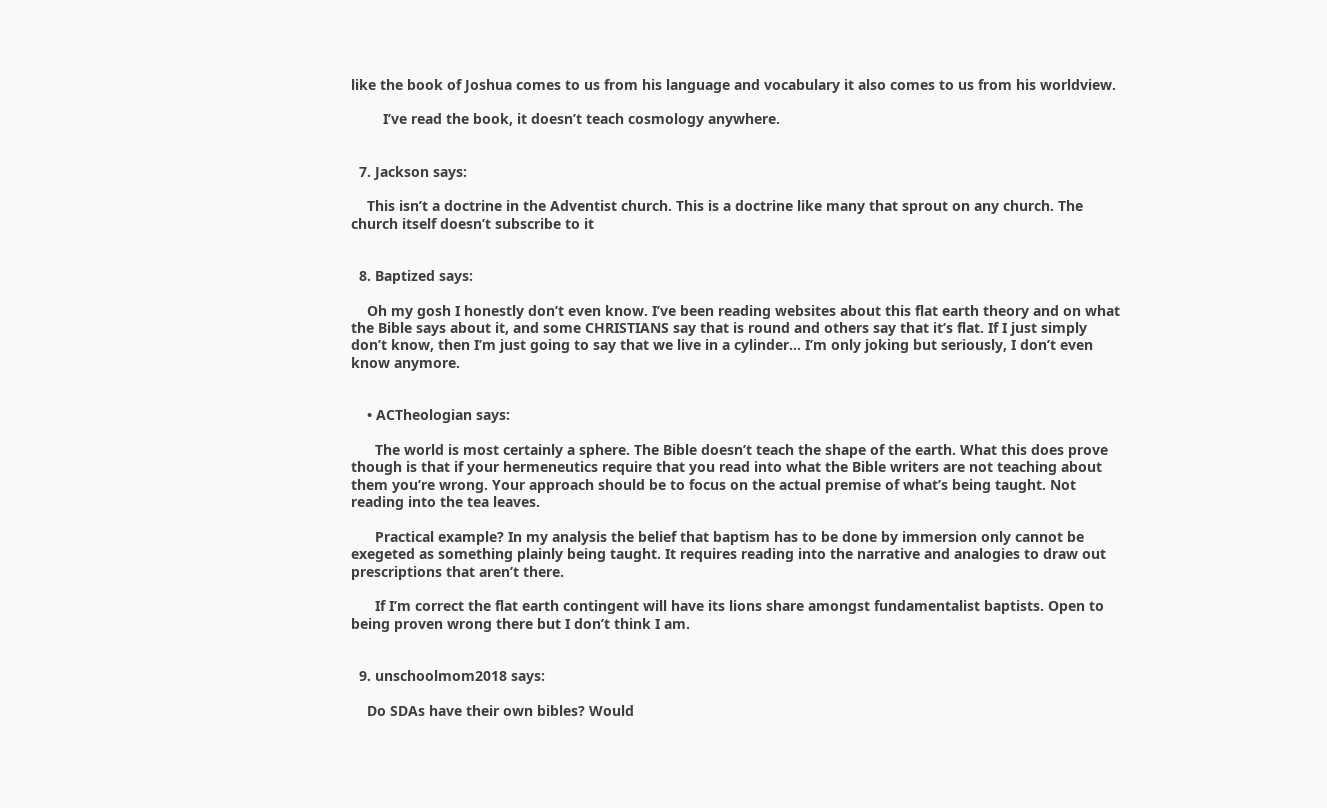like the book of Joshua comes to us from his language and vocabulary it also comes to us from his worldview.

        I’ve read the book, it doesn’t teach cosmology anywhere.


  7. Jackson says:

    This isn’t a doctrine in the Adventist church. This is a doctrine like many that sprout on any church. The church itself doesn’t subscribe to it


  8. Baptized says:

    Oh my gosh I honestly don’t even know. I’ve been reading websites about this flat earth theory and on what the Bible says about it, and some CHRISTIANS say that is round and others say that it’s flat. If I just simply don’t know, then I’m just going to say that we live in a cylinder… I’m only joking but seriously, I don’t even know anymore.


    • ACTheologian says:

      The world is most certainly a sphere. The Bible doesn’t teach the shape of the earth. What this does prove though is that if your hermeneutics require that you read into what the Bible writers are not teaching about them you’re wrong. Your approach should be to focus on the actual premise of what’s being taught. Not reading into the tea leaves.

      Practical example? In my analysis the belief that baptism has to be done by immersion only cannot be exegeted as something plainly being taught. It requires reading into the narrative and analogies to draw out prescriptions that aren’t there.

      If I’m correct the flat earth contingent will have its lions share amongst fundamentalist baptists. Open to being proven wrong there but I don’t think I am.


  9. unschoolmom2018 says:

    Do SDAs have their own bibles? Would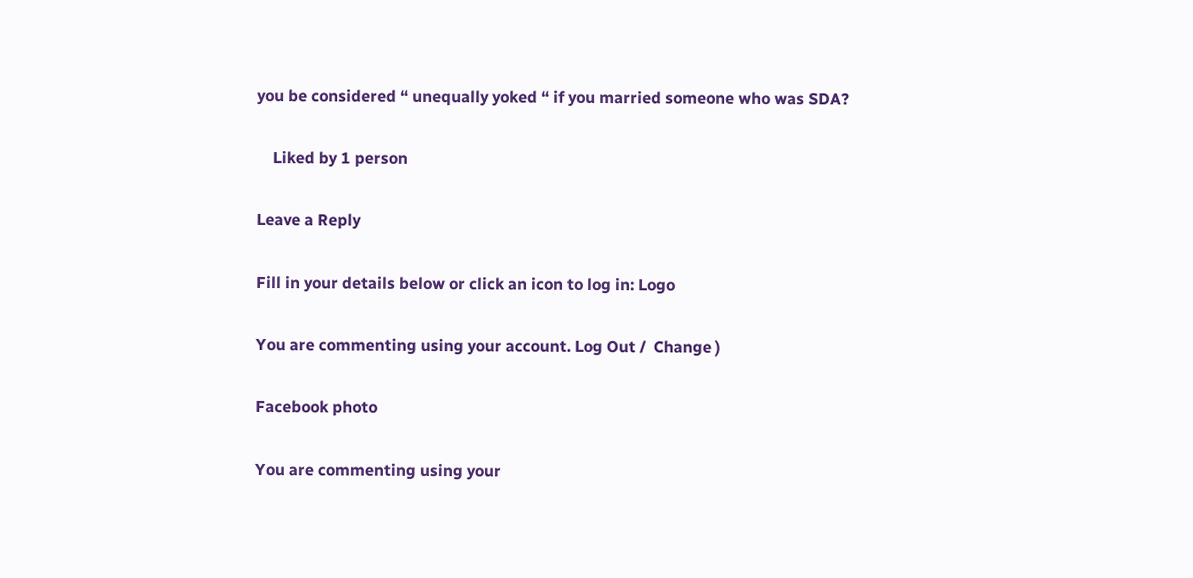you be considered “ unequally yoked “ if you married someone who was SDA?

    Liked by 1 person

Leave a Reply

Fill in your details below or click an icon to log in: Logo

You are commenting using your account. Log Out /  Change )

Facebook photo

You are commenting using your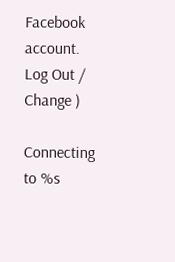Facebook account. Log Out /  Change )

Connecting to %s